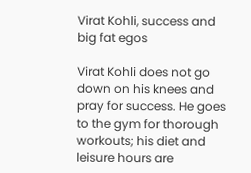Virat Kohli, success and big fat egos

Virat Kohli does not go down on his knees and pray for success. He goes to the gym for thorough workouts; his diet and leisure hours are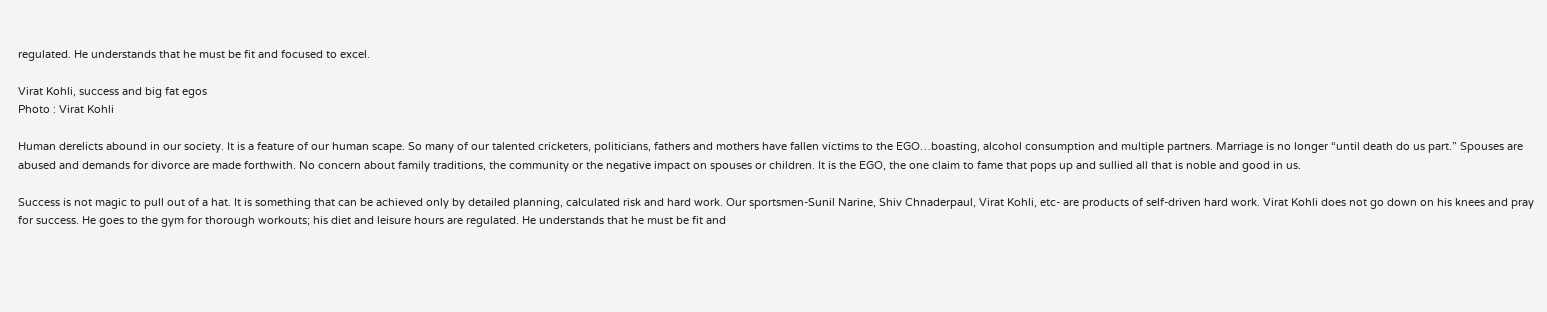regulated. He understands that he must be fit and focused to excel.

Virat Kohli, success and big fat egos
Photo : Virat Kohli

Human derelicts abound in our society. It is a feature of our human scape. So many of our talented cricketers, politicians, fathers and mothers have fallen victims to the EGO…boasting, alcohol consumption and multiple partners. Marriage is no longer “until death do us part.” Spouses are abused and demands for divorce are made forthwith. No concern about family traditions, the community or the negative impact on spouses or children. It is the EGO, the one claim to fame that pops up and sullied all that is noble and good in us.

Success is not magic to pull out of a hat. It is something that can be achieved only by detailed planning, calculated risk and hard work. Our sportsmen-Sunil Narine, Shiv Chnaderpaul, Virat Kohli, etc- are products of self-driven hard work. Virat Kohli does not go down on his knees and pray for success. He goes to the gym for thorough workouts; his diet and leisure hours are regulated. He understands that he must be fit and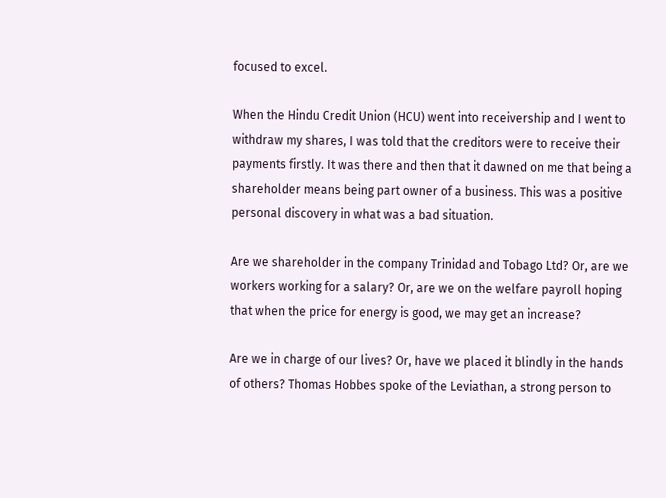focused to excel.

When the Hindu Credit Union (HCU) went into receivership and I went to withdraw my shares, I was told that the creditors were to receive their payments firstly. It was there and then that it dawned on me that being a shareholder means being part owner of a business. This was a positive personal discovery in what was a bad situation.

Are we shareholder in the company Trinidad and Tobago Ltd? Or, are we workers working for a salary? Or, are we on the welfare payroll hoping that when the price for energy is good, we may get an increase?

Are we in charge of our lives? Or, have we placed it blindly in the hands of others? Thomas Hobbes spoke of the Leviathan, a strong person to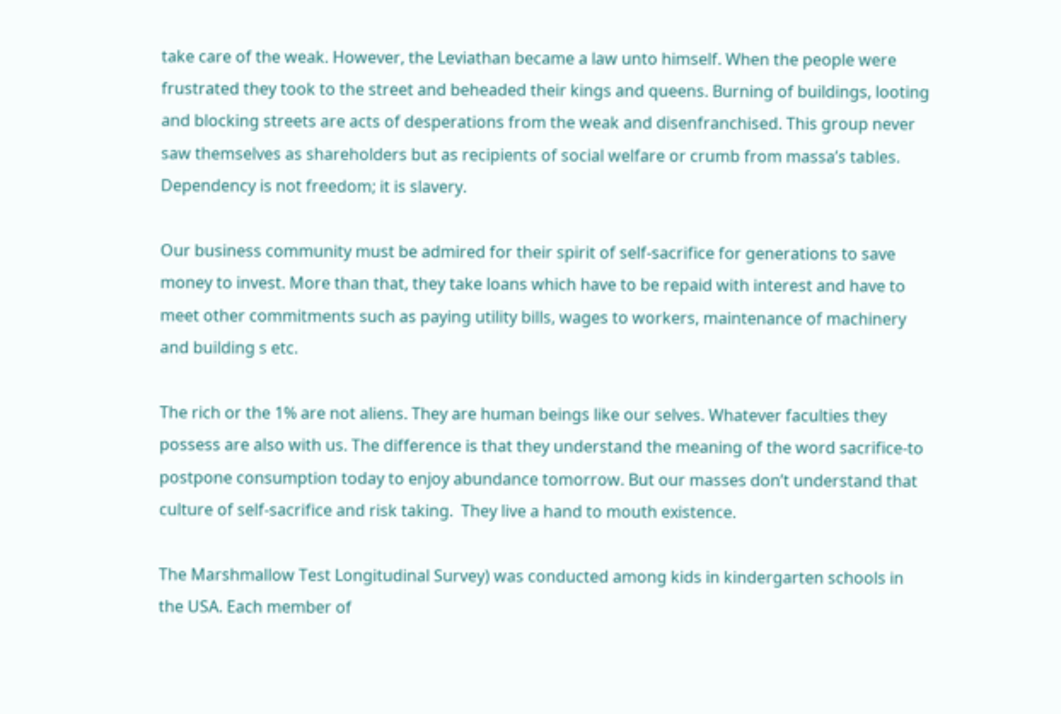take care of the weak. However, the Leviathan became a law unto himself. When the people were frustrated they took to the street and beheaded their kings and queens. Burning of buildings, looting and blocking streets are acts of desperations from the weak and disenfranchised. This group never saw themselves as shareholders but as recipients of social welfare or crumb from massa’s tables. Dependency is not freedom; it is slavery.

Our business community must be admired for their spirit of self-sacrifice for generations to save money to invest. More than that, they take loans which have to be repaid with interest and have to meet other commitments such as paying utility bills, wages to workers, maintenance of machinery and building s etc.

The rich or the 1% are not aliens. They are human beings like our selves. Whatever faculties they possess are also with us. The difference is that they understand the meaning of the word sacrifice-to postpone consumption today to enjoy abundance tomorrow. But our masses don’t understand that culture of self-sacrifice and risk taking.  They live a hand to mouth existence.

The Marshmallow Test Longitudinal Survey) was conducted among kids in kindergarten schools in the USA. Each member of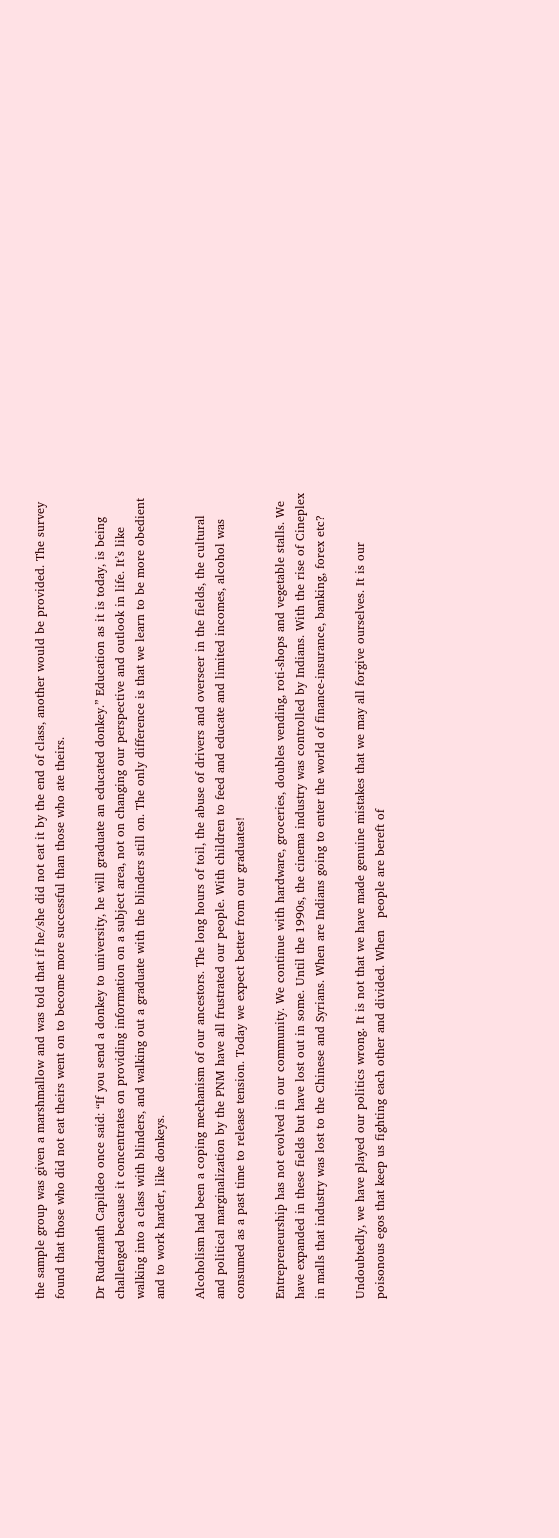the sample group was given a marshmallow and was told that if he/she did not eat it by the end of class, another would be provided. The survey found that those who did not eat theirs went on to become more successful than those who ate theirs.

Dr Rudranath Capildeo once said: “If you send a donkey to university, he will graduate an educated donkey.” Education as it is today, is being challenged because it concentrates on providing information on a subject area, not on changing our perspective and outlook in life. It’s like walking into a class with blinders, and walking out a graduate with the blinders still on. The only difference is that we learn to be more obedient and to work harder, like donkeys.

Alcoholism had been a coping mechanism of our ancestors. The long hours of toil, the abuse of drivers and overseer in the fields, the cultural and political marginalization by the PNM have all frustrated our people. With children to feed and educate and limited incomes, alcohol was consumed as a past time to release tension. Today we expect better from our graduates!

Entrepreneurship has not evolved in our community. We continue with hardware, groceries, doubles vending, roti-shops and vegetable stalls. We have expanded in these fields but have lost out in some. Until the 1990s, the cinema industry was controlled by Indians. With the rise of Cineplex in malls that industry was lost to the Chinese and Syrians. When are Indians going to enter the world of finance-insurance, banking, forex etc?

Undoubtedly, we have played our politics wrong. It is not that we have made genuine mistakes that we may all forgive ourselves. It is our poisonous egos that keep us fighting each other and divided. When   people are bereft of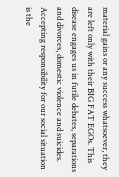material gains or any success whatsoever, they are left only with their BIG FAT EGOs. This disease engages us in futile debates, separations and divorces, domestic violence and suicides. Accepting responsibility for our social situation is the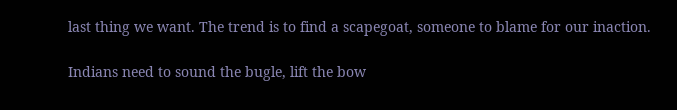last thing we want. The trend is to find a scapegoat, someone to blame for our inaction.

Indians need to sound the bugle, lift the bow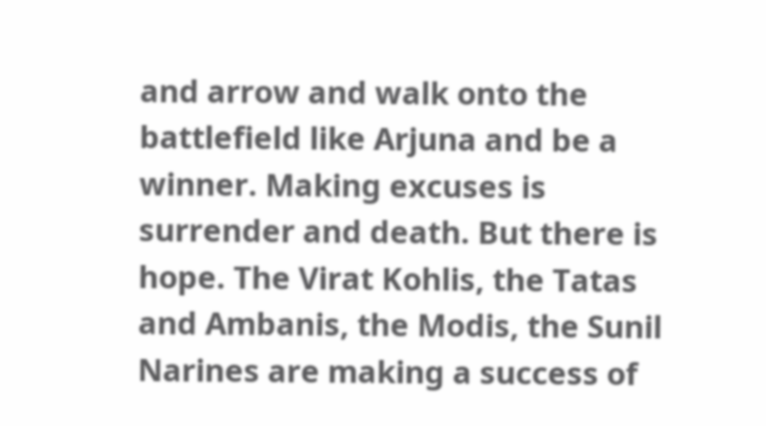and arrow and walk onto the battlefield like Arjuna and be a winner. Making excuses is surrender and death. But there is hope. The Virat Kohlis, the Tatas and Ambanis, the Modis, the Sunil Narines are making a success of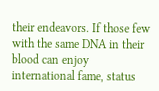their endeavors. If those few with the same DNA in their blood can enjoy international fame, status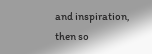and inspiration, then so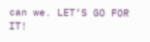can we. LET’S GO FOR IT!